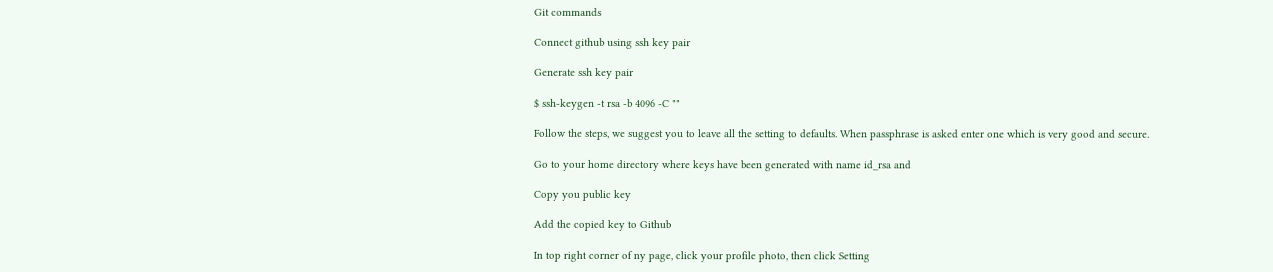Git commands

Connect github using ssh key pair

Generate ssh key pair

$ ssh-keygen -t rsa -b 4096 -C ""

Follow the steps, we suggest you to leave all the setting to defaults. When passphrase is asked enter one which is very good and secure.

Go to your home directory where keys have been generated with name id_rsa and

Copy you public key

Add the copied key to Github

In top right corner of ny page, click your profile photo, then click Setting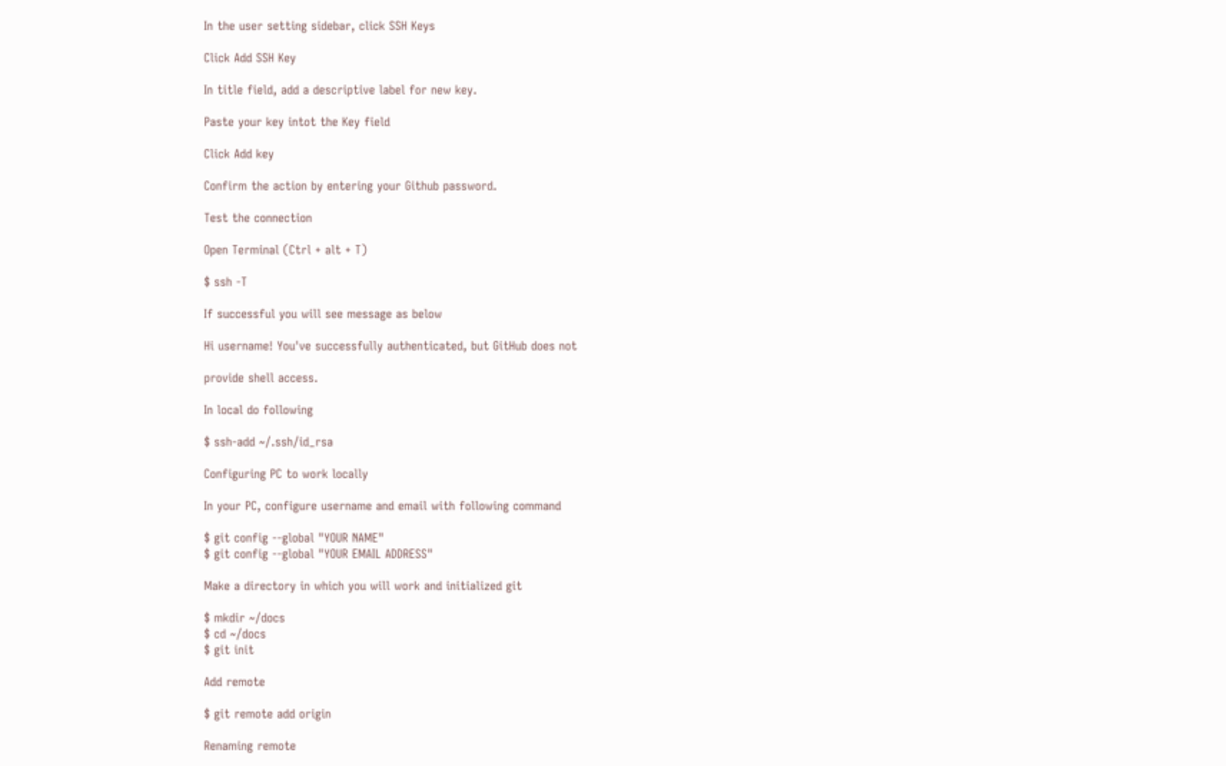In the user setting sidebar, click SSH Keys

Click Add SSH Key

In title field, add a descriptive label for new key.

Paste your key intot the Key field

Click Add key

Confirm the action by entering your Github password.

Test the connection

Open Terminal (Ctrl + alt + T)

$ ssh -T

If successful you will see message as below

Hi username! You've successfully authenticated, but GitHub does not

provide shell access.

In local do following

$ ssh-add ~/.ssh/id_rsa

Configuring PC to work locally

In your PC, configure username and email with following command

$ git config --global "YOUR NAME"
$ git config --global "YOUR EMAIL ADDRESS"

Make a directory in which you will work and initialized git

$ mkdir ~/docs
$ cd ~/docs
$ git init

Add remote

$ git remote add origin

Renaming remote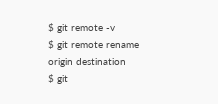$ git remote -v
$ git remote rename origin destination
$ git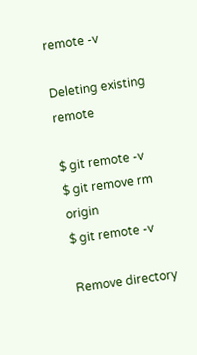remote -v

Deleting existing remote

$ git remote -v
$ git remove rm origin
$ git remote -v

Remove directory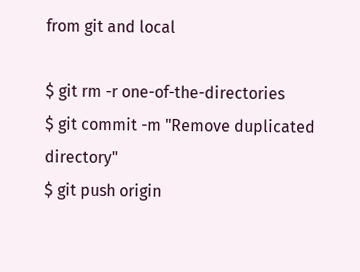from git and local

$ git rm -r one-of-the-directories
$ git commit -m "Remove duplicated directory"
$ git push origin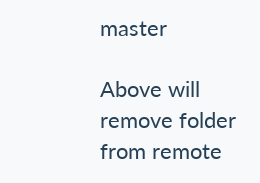master

Above will remove folder from remote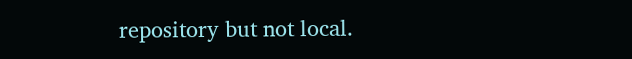repository but not local.